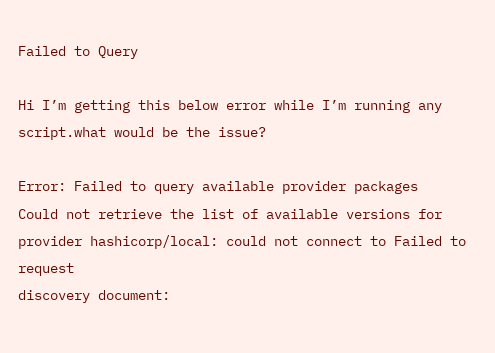Failed to Query

Hi I’m getting this below error while I’m running any script.what would be the issue?

Error: Failed to query available provider packages
Could not retrieve the list of available versions for provider hashicorp/local: could not connect to Failed to request
discovery document: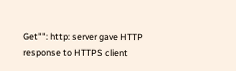Get"": http: server gave HTTP response to HTTPS client